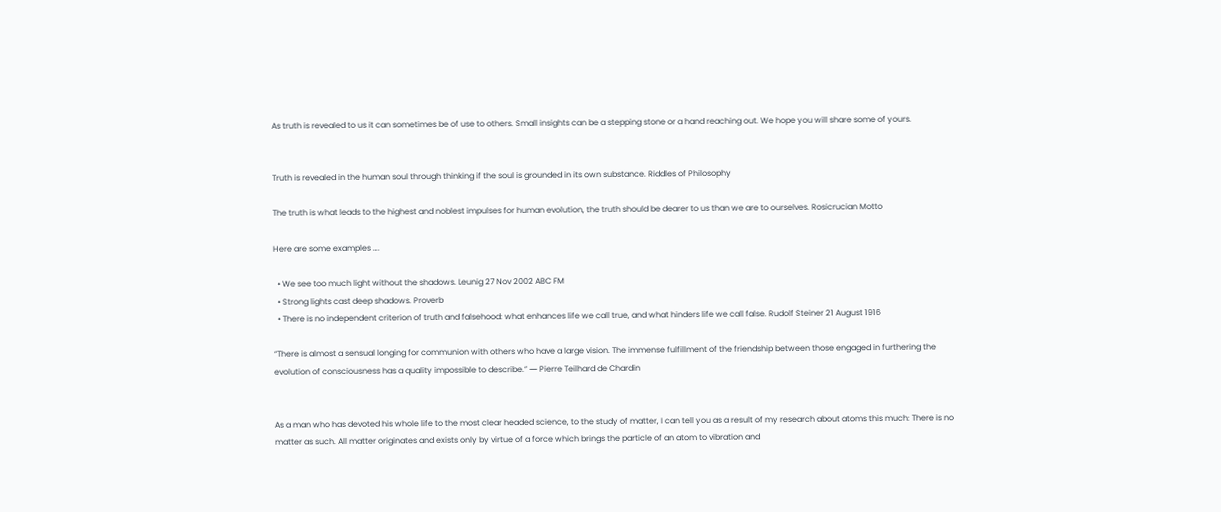As truth is revealed to us it can sometimes be of use to others. Small insights can be a stepping stone or a hand reaching out. We hope you will share some of yours.


Truth is revealed in the human soul through thinking if the soul is grounded in its own substance. Riddles of Philosophy

The truth is what leads to the highest and noblest impulses for human evolution, the truth should be dearer to us than we are to ourselves. Rosicrucian Motto

Here are some examples ….

  • We see too much light without the shadows. Leunig 27 Nov 2002 ABC FM
  • Strong lights cast deep shadows. Proverb
  • There is no independent criterion of truth and falsehood: what enhances life we call true, and what hinders life we call false. Rudolf Steiner 21 August 1916

“There is almost a sensual longing for communion with others who have a large vision. The immense fulfillment of the friendship between those engaged in furthering the evolution of consciousness has a quality impossible to describe.” ― Pierre Teilhard de Chardin


As a man who has devoted his whole life to the most clear headed science, to the study of matter, I can tell you as a result of my research about atoms this much: There is no matter as such. All matter originates and exists only by virtue of a force which brings the particle of an atom to vibration and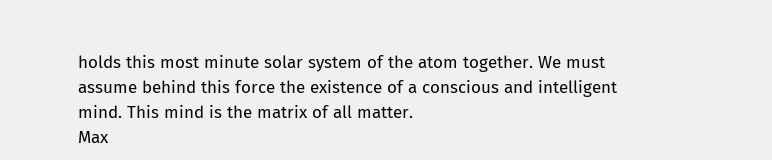holds this most minute solar system of the atom together. We must assume behind this force the existence of a conscious and intelligent mind. This mind is the matrix of all matter.
Max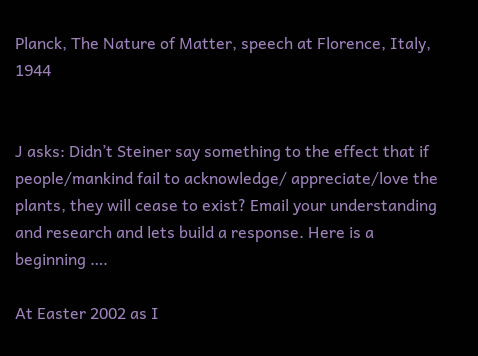Planck, The Nature of Matter, speech at Florence, Italy, 1944


J asks: Didn’t Steiner say something to the effect that if people/mankind fail to acknowledge/ appreciate/love the plants, they will cease to exist? Email your understanding and research and lets build a response. Here is a beginning ….

At Easter 2002 as I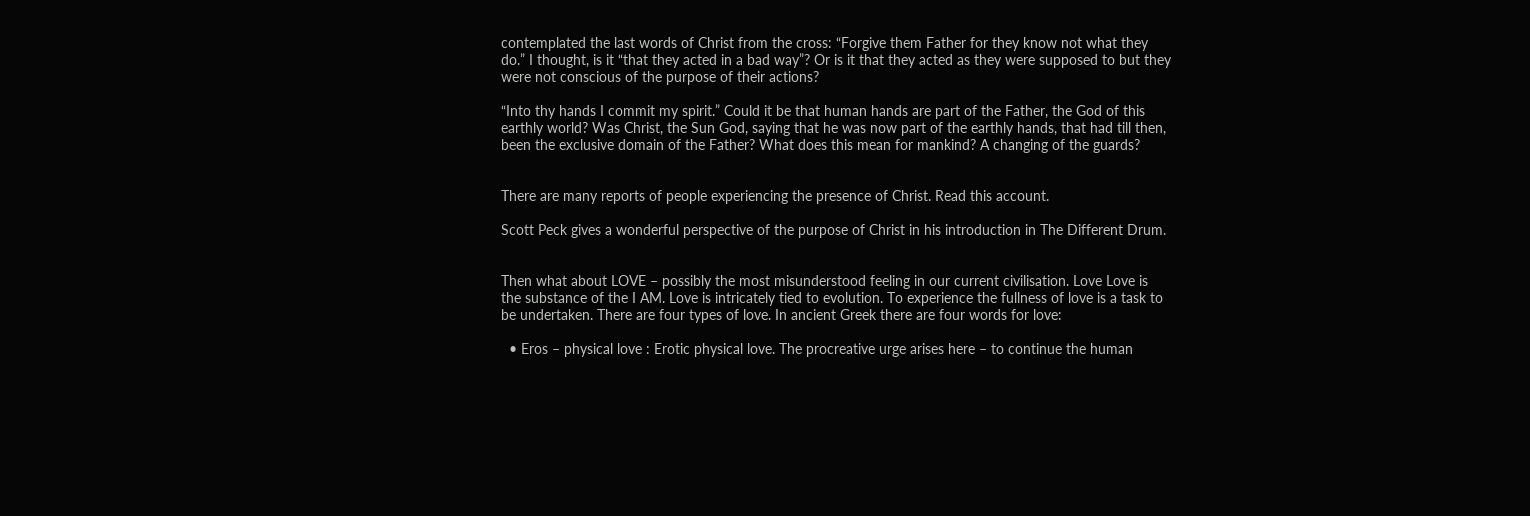contemplated the last words of Christ from the cross: “Forgive them Father for they know not what they do.” I thought, is it “that they acted in a bad way”? Or is it that they acted as they were supposed to but they were not conscious of the purpose of their actions?

“Into thy hands I commit my spirit.” Could it be that human hands are part of the Father, the God of this earthly world? Was Christ, the Sun God, saying that he was now part of the earthly hands, that had till then, been the exclusive domain of the Father? What does this mean for mankind? A changing of the guards?


There are many reports of people experiencing the presence of Christ. Read this account.

Scott Peck gives a wonderful perspective of the purpose of Christ in his introduction in The Different Drum.


Then what about LOVE – possibly the most misunderstood feeling in our current civilisation. Love Love is the substance of the I AM. Love is intricately tied to evolution. To experience the fullness of love is a task to be undertaken. There are four types of love. In ancient Greek there are four words for love:

  • Eros – physical love : Erotic physical love. The procreative urge arises here – to continue the human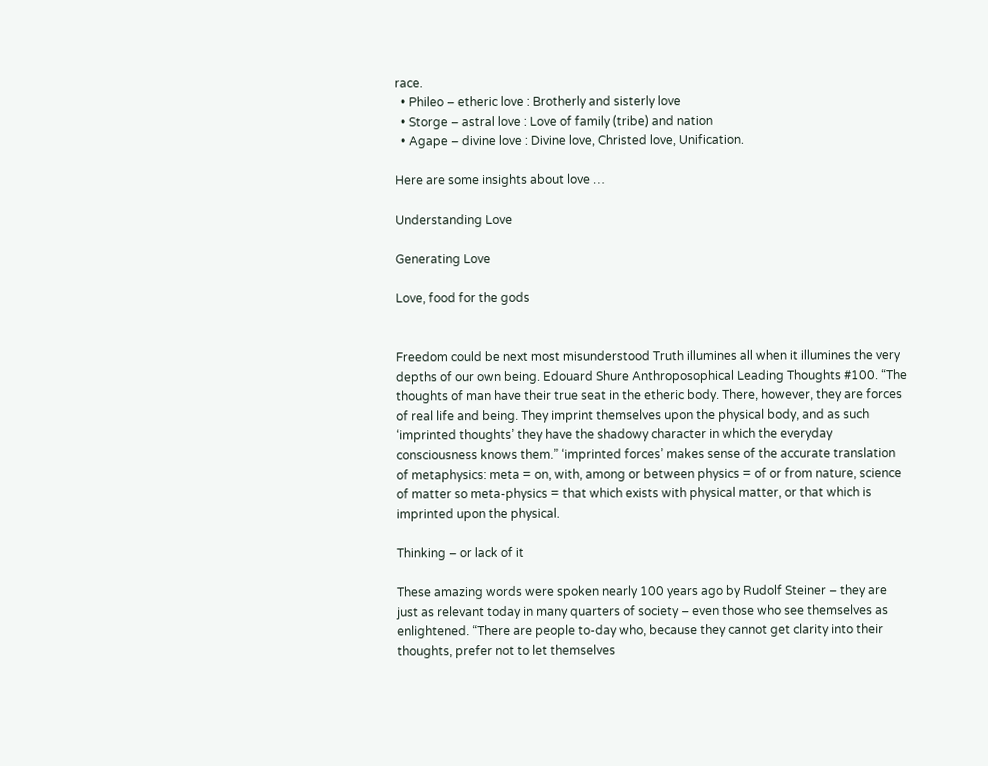race.
  • Phileo – etheric love : Brotherly and sisterly love
  • Storge – astral love : Love of family (tribe) and nation
  • Agape – divine love : Divine love, Christed love, Unification.

Here are some insights about love …

Understanding Love

Generating Love

Love, food for the gods


Freedom could be next most misunderstood Truth illumines all when it illumines the very depths of our own being. Edouard Shure Anthroposophical Leading Thoughts #100. “The thoughts of man have their true seat in the etheric body. There, however, they are forces of real life and being. They imprint themselves upon the physical body, and as such ‘imprinted thoughts’ they have the shadowy character in which the everyday consciousness knows them.” ‘imprinted forces’ makes sense of the accurate translation of metaphysics: meta = on, with, among or between physics = of or from nature, science of matter so meta-physics = that which exists with physical matter, or that which is imprinted upon the physical.

Thinking – or lack of it

These amazing words were spoken nearly 100 years ago by Rudolf Steiner – they are just as relevant today in many quarters of society – even those who see themselves as enlightened. “There are people to-day who, because they cannot get clarity into their thoughts, prefer not to let themselves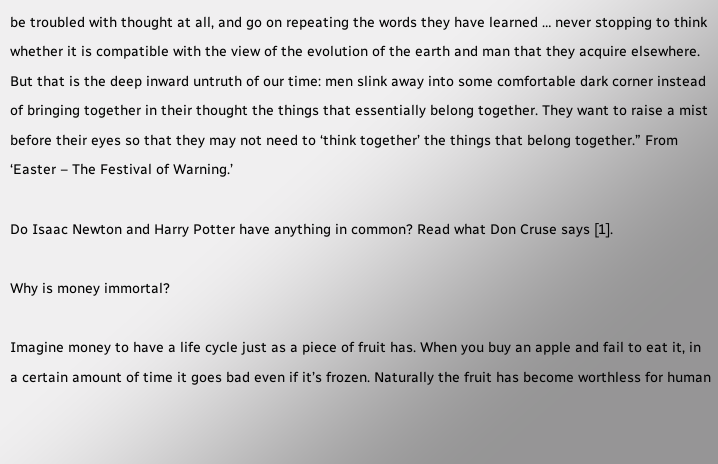be troubled with thought at all, and go on repeating the words they have learned … never stopping to think whether it is compatible with the view of the evolution of the earth and man that they acquire elsewhere. But that is the deep inward untruth of our time: men slink away into some comfortable dark corner instead of bringing together in their thought the things that essentially belong together. They want to raise a mist before their eyes so that they may not need to ‘think together’ the things that belong together.” From ‘Easter – The Festival of Warning.’

Do Isaac Newton and Harry Potter have anything in common? Read what Don Cruse says [1].

Why is money immortal?

Imagine money to have a life cycle just as a piece of fruit has. When you buy an apple and fail to eat it, in a certain amount of time it goes bad even if it’s frozen. Naturally the fruit has become worthless for human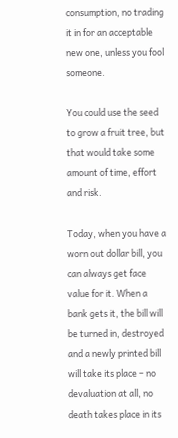consumption, no trading it in for an acceptable new one, unless you fool someone.

You could use the seed to grow a fruit tree, but that would take some amount of time, effort and risk.

Today, when you have a worn out dollar bill, you can always get face value for it. When a bank gets it, the bill will be turned in, destroyed and a newly printed bill will take its place – no devaluation at all, no death takes place in its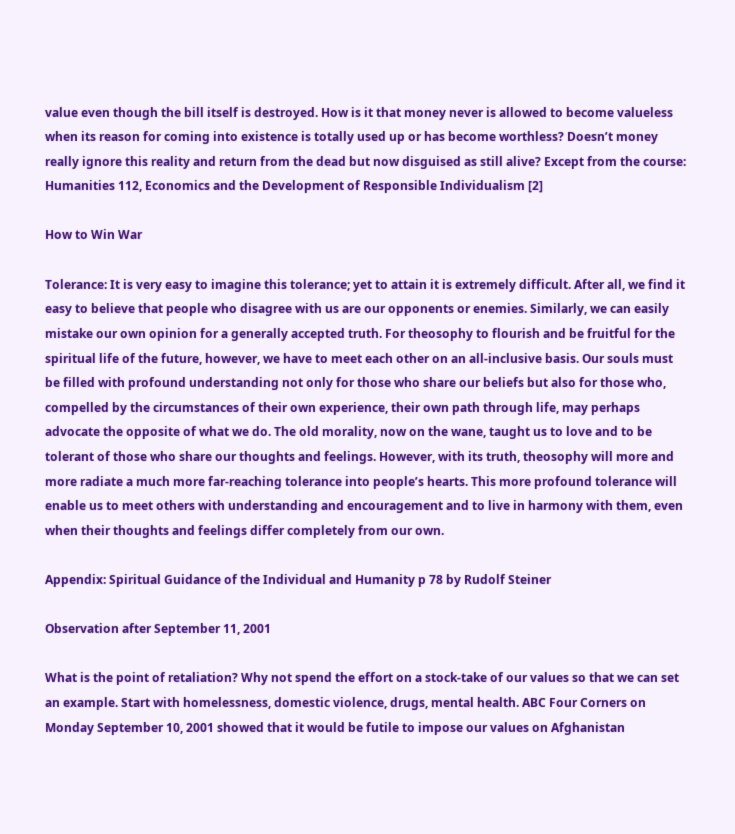value even though the bill itself is destroyed. How is it that money never is allowed to become valueless when its reason for coming into existence is totally used up or has become worthless? Doesn’t money really ignore this reality and return from the dead but now disguised as still alive? Except from the course: Humanities 112, Economics and the Development of Responsible Individualism [2]

How to Win War

Tolerance: It is very easy to imagine this tolerance; yet to attain it is extremely difficult. After all, we find it easy to believe that people who disagree with us are our opponents or enemies. Similarly, we can easily mistake our own opinion for a generally accepted truth. For theosophy to flourish and be fruitful for the spiritual life of the future, however, we have to meet each other on an all-inclusive basis. Our souls must be filled with profound understanding not only for those who share our beliefs but also for those who, compelled by the circumstances of their own experience, their own path through life, may perhaps advocate the opposite of what we do. The old morality, now on the wane, taught us to love and to be tolerant of those who share our thoughts and feelings. However, with its truth, theosophy will more and more radiate a much more far-reaching tolerance into people’s hearts. This more profound tolerance will enable us to meet others with understanding and encouragement and to live in harmony with them, even when their thoughts and feelings differ completely from our own.

Appendix: Spiritual Guidance of the Individual and Humanity p 78 by Rudolf Steiner

Observation after September 11, 2001

What is the point of retaliation? Why not spend the effort on a stock-take of our values so that we can set an example. Start with homelessness, domestic violence, drugs, mental health. ABC Four Corners on Monday September 10, 2001 showed that it would be futile to impose our values on Afghanistan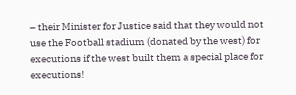– their Minister for Justice said that they would not use the Football stadium (donated by the west) for executions if the west built them a special place for executions!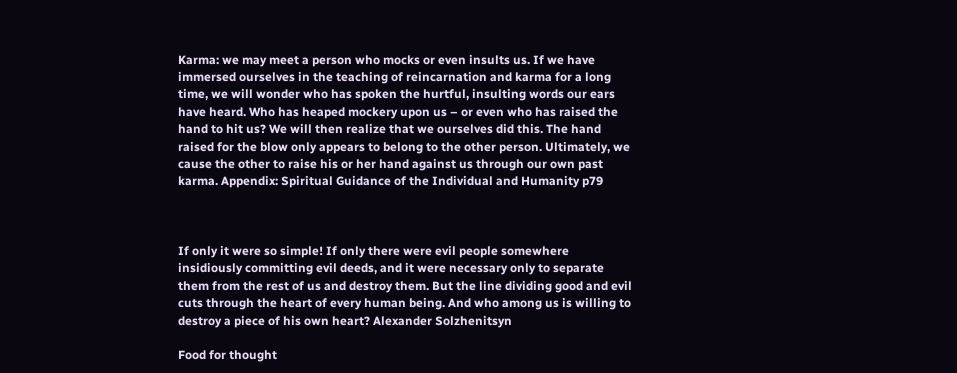Karma: we may meet a person who mocks or even insults us. If we have immersed ourselves in the teaching of reincarnation and karma for a long time, we will wonder who has spoken the hurtful, insulting words our ears have heard. Who has heaped mockery upon us – or even who has raised the hand to hit us? We will then realize that we ourselves did this. The hand raised for the blow only appears to belong to the other person. Ultimately, we cause the other to raise his or her hand against us through our own past karma. Appendix: Spiritual Guidance of the Individual and Humanity p79



If only it were so simple! If only there were evil people somewhere insidiously committing evil deeds, and it were necessary only to separate them from the rest of us and destroy them. But the line dividing good and evil cuts through the heart of every human being. And who among us is willing to destroy a piece of his own heart? Alexander Solzhenitsyn

Food for thought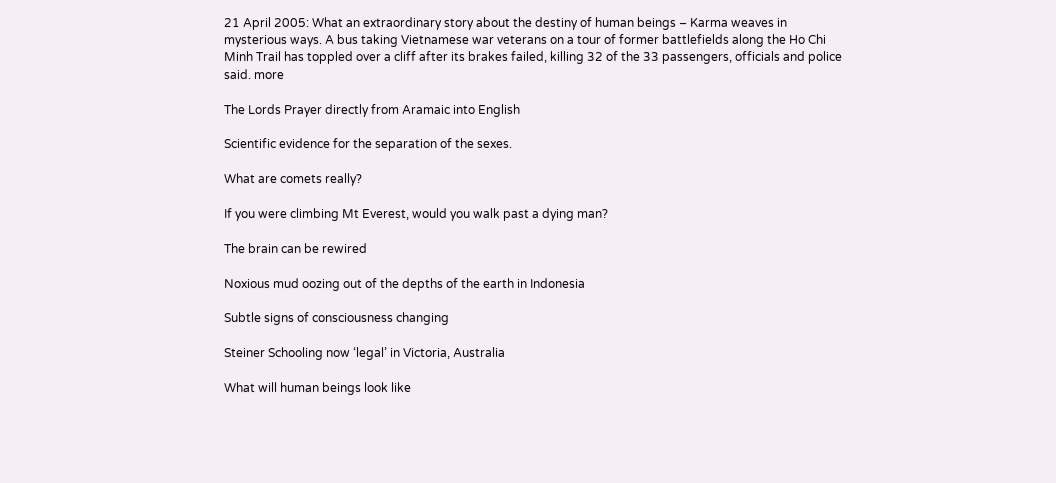21 April 2005: What an extraordinary story about the destiny of human beings – Karma weaves in mysterious ways. A bus taking Vietnamese war veterans on a tour of former battlefields along the Ho Chi Minh Trail has toppled over a cliff after its brakes failed, killing 32 of the 33 passengers, officials and police said. more

The Lords Prayer directly from Aramaic into English

Scientific evidence for the separation of the sexes.

What are comets really?

If you were climbing Mt Everest, would you walk past a dying man?

The brain can be rewired

Noxious mud oozing out of the depths of the earth in Indonesia

Subtle signs of consciousness changing

Steiner Schooling now ‘legal’ in Victoria, Australia

What will human beings look like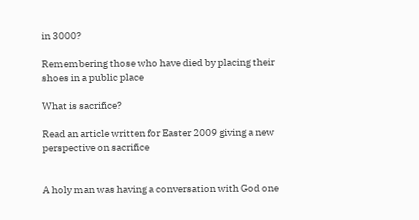in 3000?

Remembering those who have died by placing their shoes in a public place

What is sacrifice?

Read an article written for Easter 2009 giving a new perspective on sacrifice


A holy man was having a conversation with God one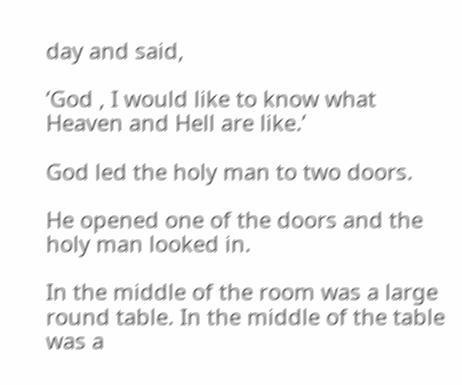day and said,

‘God , I would like to know what Heaven and Hell are like.’

God led the holy man to two doors.

He opened one of the doors and the holy man looked in.

In the middle of the room was a large round table. In the middle of the table was a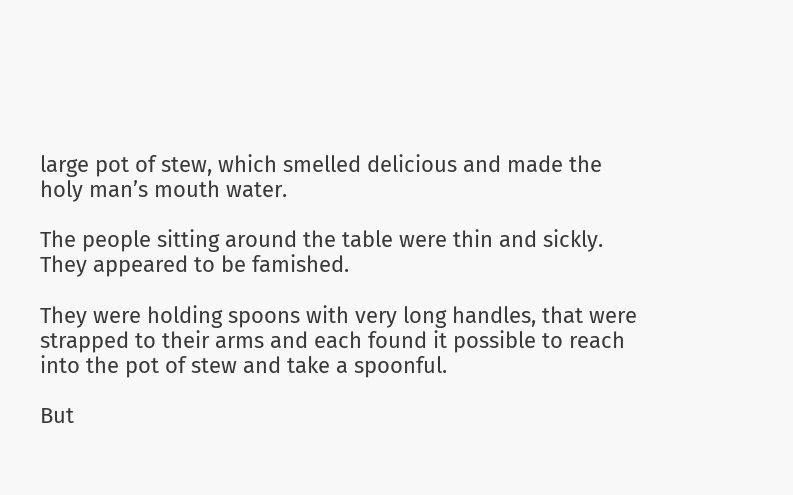large pot of stew, which smelled delicious and made the holy man’s mouth water.

The people sitting around the table were thin and sickly. They appeared to be famished.

They were holding spoons with very long handles, that were strapped to their arms and each found it possible to reach into the pot of stew and take a spoonful.

But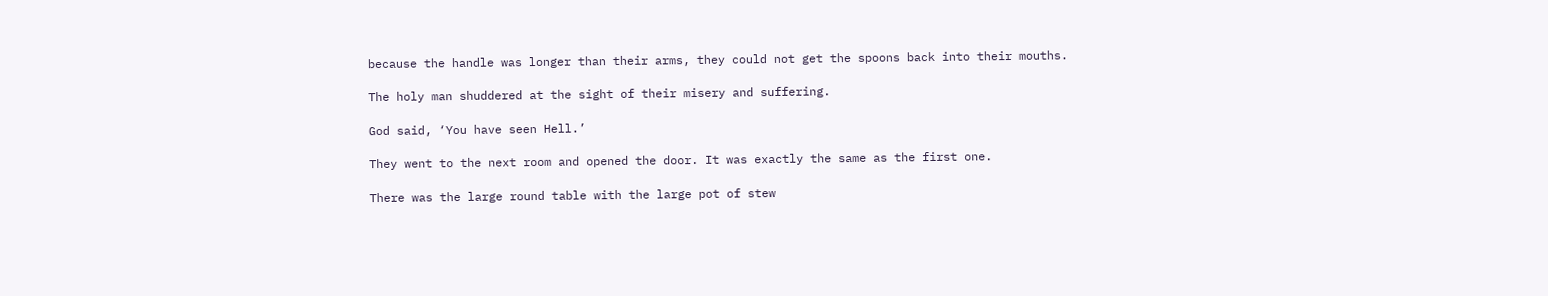because the handle was longer than their arms, they could not get the spoons back into their mouths.

The holy man shuddered at the sight of their misery and suffering.

God said, ‘You have seen Hell.’

They went to the next room and opened the door. It was exactly the same as the first one.

There was the large round table with the large pot of stew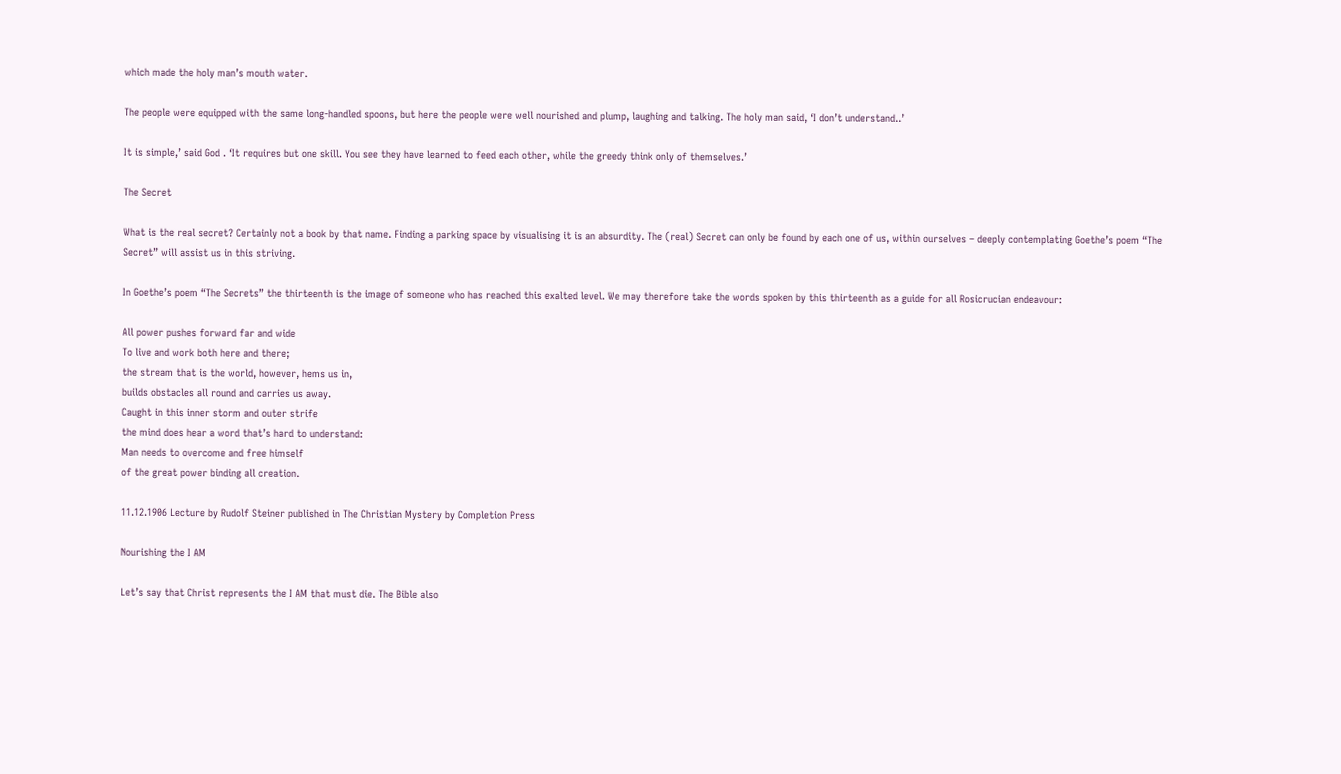which made the holy man’s mouth water.

The people were equipped with the same long-handled spoons, but here the people were well nourished and plump, laughing and talking. The holy man said, ‘I don’t understand..’

It is simple,’ said God . ‘It requires but one skill. You see they have learned to feed each other, while the greedy think only of themselves.’

The Secret

What is the real secret? Certainly not a book by that name. Finding a parking space by visualising it is an absurdity. The (real) Secret can only be found by each one of us, within ourselves – deeply contemplating Goethe’s poem “The Secret” will assist us in this striving.

In Goethe’s poem “The Secrets” the thirteenth is the image of someone who has reached this exalted level. We may therefore take the words spoken by this thirteenth as a guide for all Rosicrucian endeavour:

All power pushes forward far and wide
To live and work both here and there;
the stream that is the world, however, hems us in,
builds obstacles all round and carries us away.
Caught in this inner storm and outer strife
the mind does hear a word that’s hard to understand:
Man needs to overcome and free himself
of the great power binding all creation.

11.12.1906 Lecture by Rudolf Steiner published in The Christian Mystery by Completion Press

Nourishing the I AM

Let’s say that Christ represents the I AM that must die. The Bible also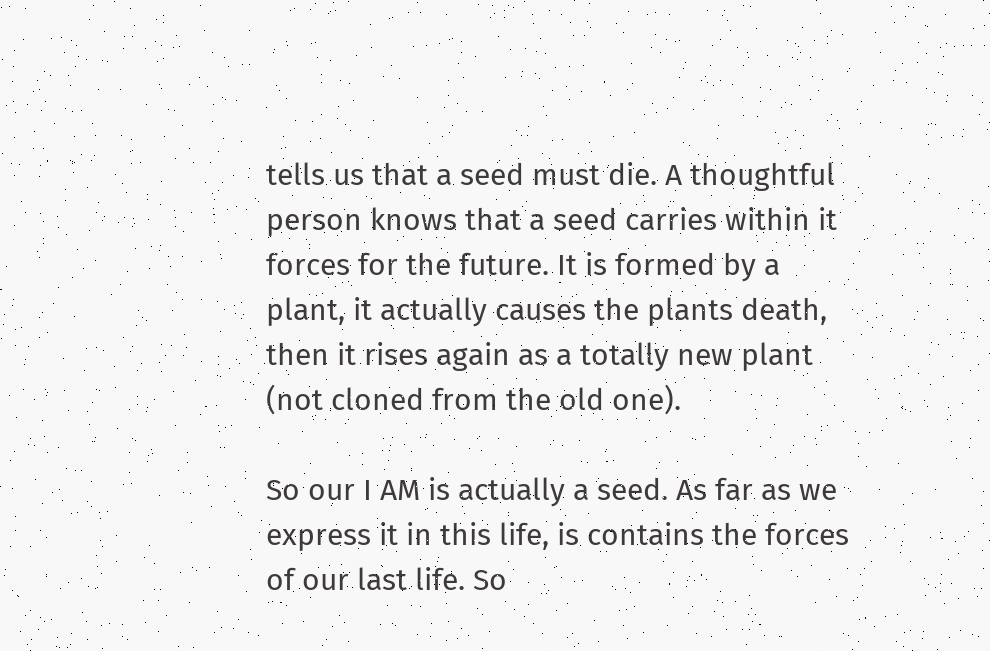tells us that a seed must die. A thoughtful person knows that a seed carries within it forces for the future. It is formed by a plant, it actually causes the plants death, then it rises again as a totally new plant (not cloned from the old one).

So our I AM is actually a seed. As far as we express it in this life, is contains the forces of our last life. So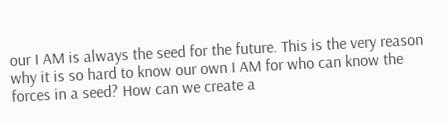our I AM is always the seed for the future. This is the very reason why it is so hard to know our own I AM for who can know the forces in a seed? How can we create a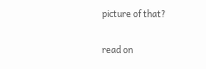picture of that?

read on